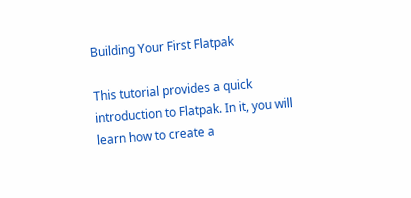Building Your First Flatpak

This tutorial provides a quick introduction to Flatpak. In it, you will learn how to create a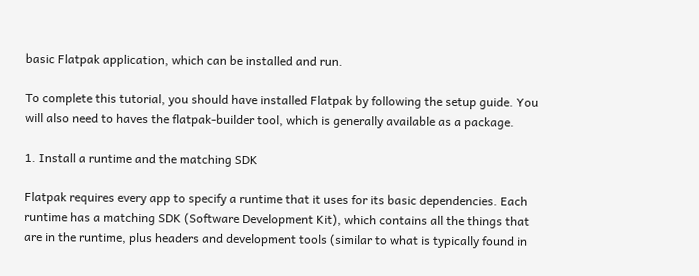basic Flatpak application, which can be installed and run.

To complete this tutorial, you should have installed Flatpak by following the setup guide. You will also need to haves the flatpak-builder tool, which is generally available as a package.

1. Install a runtime and the matching SDK

Flatpak requires every app to specify a runtime that it uses for its basic dependencies. Each runtime has a matching SDK (Software Development Kit), which contains all the things that are in the runtime, plus headers and development tools (similar to what is typically found in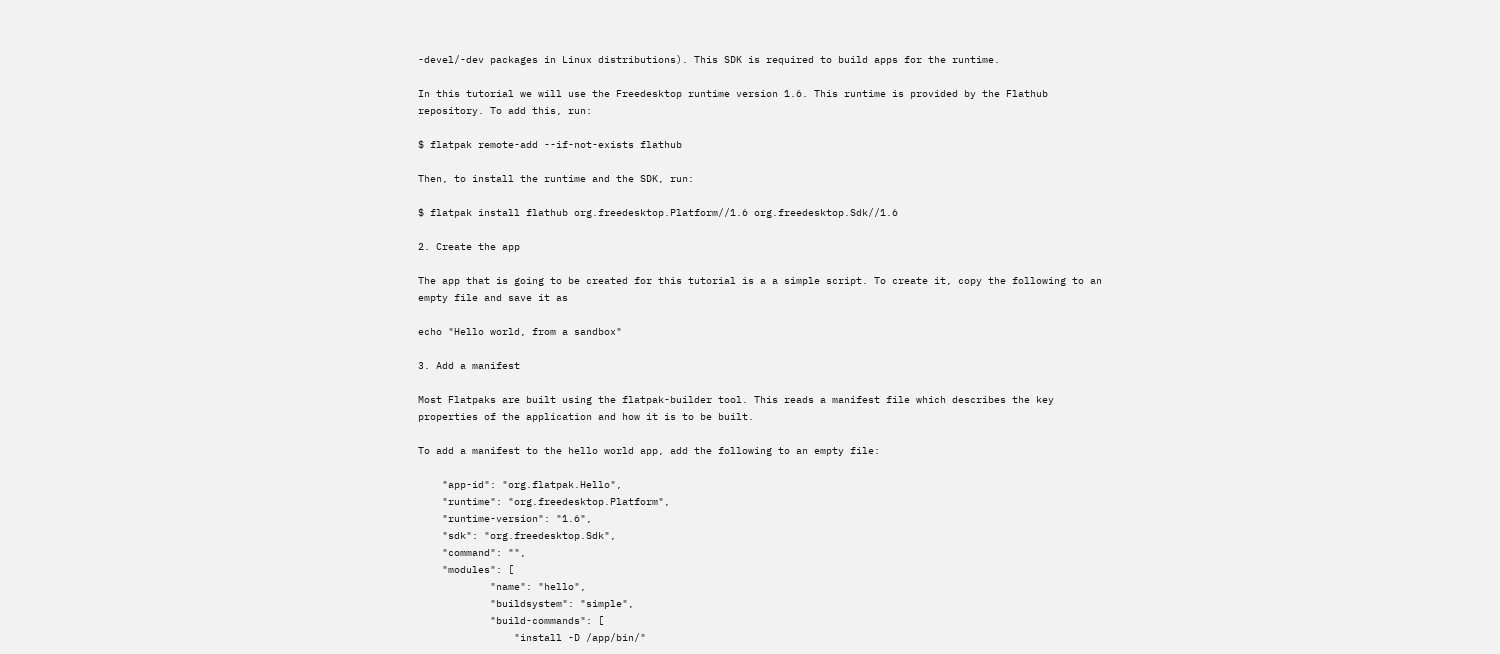-devel/-dev packages in Linux distributions). This SDK is required to build apps for the runtime.

In this tutorial we will use the Freedesktop runtime version 1.6. This runtime is provided by the Flathub repository. To add this, run:

$ flatpak remote-add --if-not-exists flathub

Then, to install the runtime and the SDK, run:

$ flatpak install flathub org.freedesktop.Platform//1.6 org.freedesktop.Sdk//1.6

2. Create the app

The app that is going to be created for this tutorial is a a simple script. To create it, copy the following to an empty file and save it as

echo "Hello world, from a sandbox"

3. Add a manifest

Most Flatpaks are built using the flatpak-builder tool. This reads a manifest file which describes the key properties of the application and how it is to be built.

To add a manifest to the hello world app, add the following to an empty file:

    "app-id": "org.flatpak.Hello",
    "runtime": "org.freedesktop.Platform",
    "runtime-version": "1.6",
    "sdk": "org.freedesktop.Sdk",
    "command": "",
    "modules": [
            "name": "hello",
            "buildsystem": "simple",
            "build-commands": [
                "install -D /app/bin/"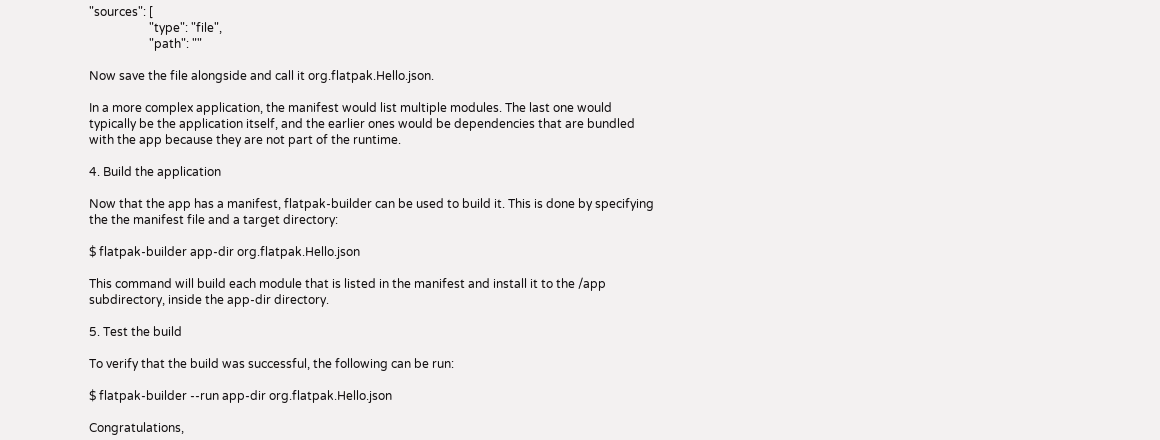"sources": [
                    "type": "file",
                    "path": ""

Now save the file alongside and call it org.flatpak.Hello.json.

In a more complex application, the manifest would list multiple modules. The last one would typically be the application itself, and the earlier ones would be dependencies that are bundled with the app because they are not part of the runtime.

4. Build the application

Now that the app has a manifest, flatpak-builder can be used to build it. This is done by specifying the the manifest file and a target directory:

$ flatpak-builder app-dir org.flatpak.Hello.json

This command will build each module that is listed in the manifest and install it to the /app subdirectory, inside the app-dir directory.

5. Test the build

To verify that the build was successful, the following can be run:

$ flatpak-builder --run app-dir org.flatpak.Hello.json

Congratulations,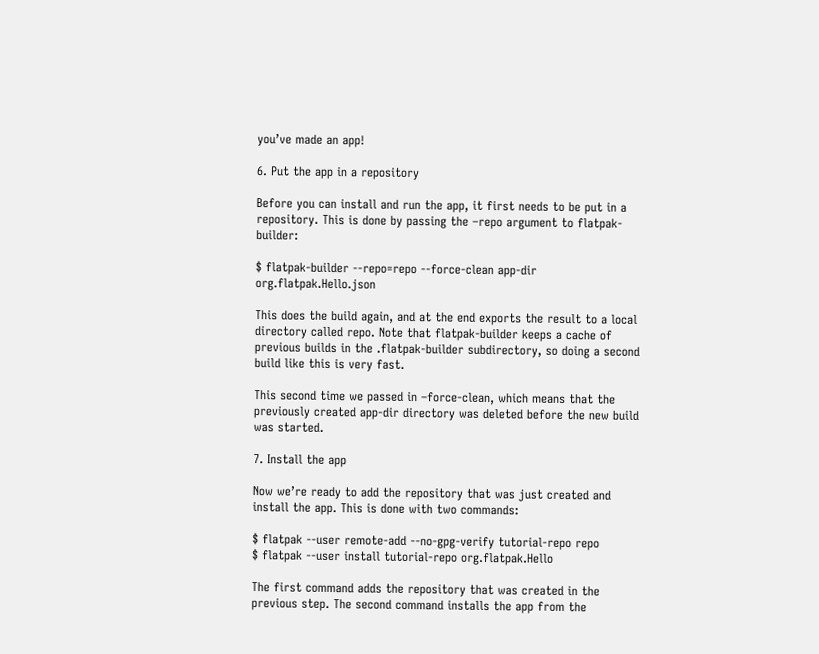you’ve made an app!

6. Put the app in a repository

Before you can install and run the app, it first needs to be put in a repository. This is done by passing the –repo argument to flatpak-builder:

$ flatpak-builder --repo=repo --force-clean app-dir org.flatpak.Hello.json

This does the build again, and at the end exports the result to a local directory called repo. Note that flatpak-builder keeps a cache of previous builds in the .flatpak-builder subdirectory, so doing a second build like this is very fast.

This second time we passed in –force-clean, which means that the previously created app-dir directory was deleted before the new build was started.

7. Install the app

Now we’re ready to add the repository that was just created and install the app. This is done with two commands:

$ flatpak --user remote-add --no-gpg-verify tutorial-repo repo
$ flatpak --user install tutorial-repo org.flatpak.Hello

The first command adds the repository that was created in the previous step. The second command installs the app from the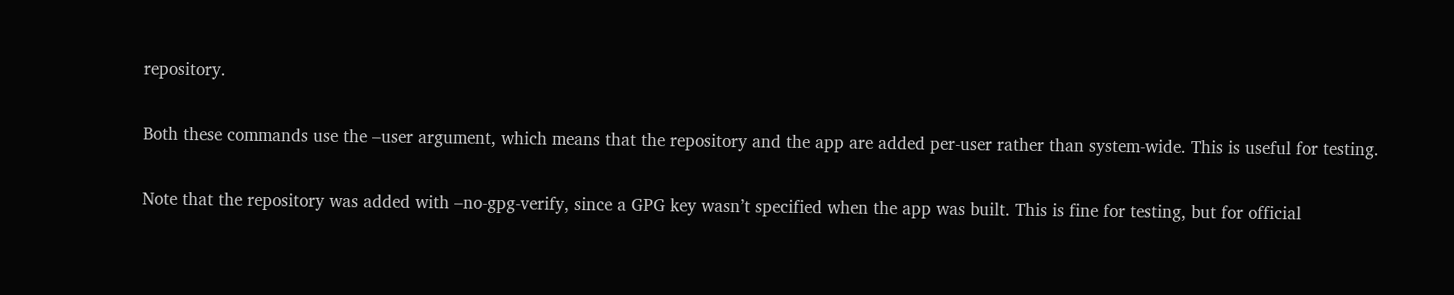repository.

Both these commands use the –user argument, which means that the repository and the app are added per-user rather than system-wide. This is useful for testing.

Note that the repository was added with –no-gpg-verify, since a GPG key wasn’t specified when the app was built. This is fine for testing, but for official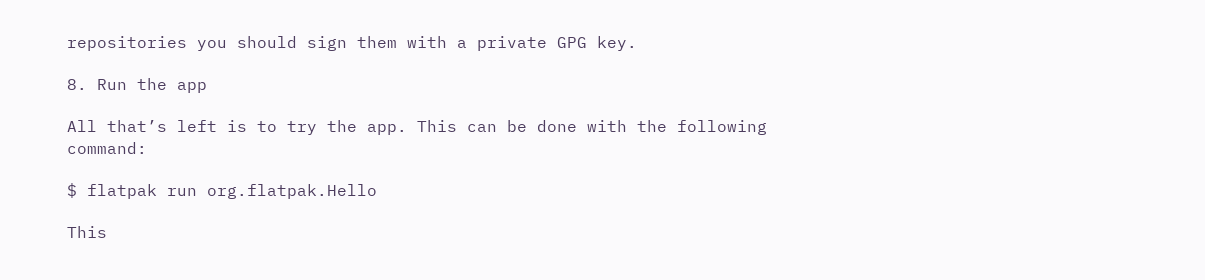repositories you should sign them with a private GPG key.

8. Run the app

All that’s left is to try the app. This can be done with the following command:

$ flatpak run org.flatpak.Hello

This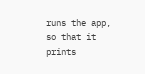runs the app, so that it prints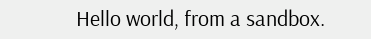Hello world, from a sandbox.